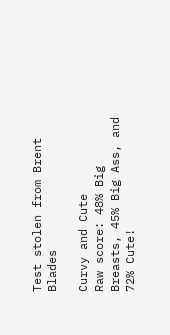Test stolen from Brent Blades

Curvy and Cute
Raw score: 48% Big Breasts, 45% Big Ass, and 72% Cute!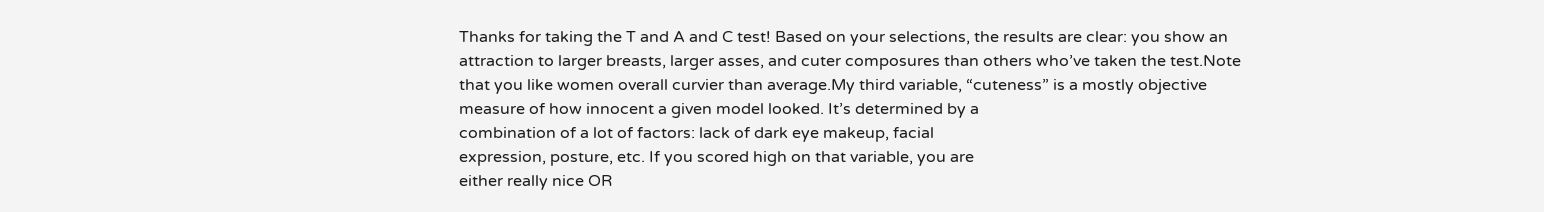Thanks for taking the T and A and C test! Based on your selections, the results are clear: you show an attraction to larger breasts, larger asses, and cuter composures than others who’ve taken the test.Note that you like women overall curvier than average.My third variable, “cuteness” is a mostly objective
measure of how innocent a given model looked. It’s determined by a
combination of a lot of factors: lack of dark eye makeup, facial
expression, posture, etc. If you scored high on that variable, you are
either really nice OR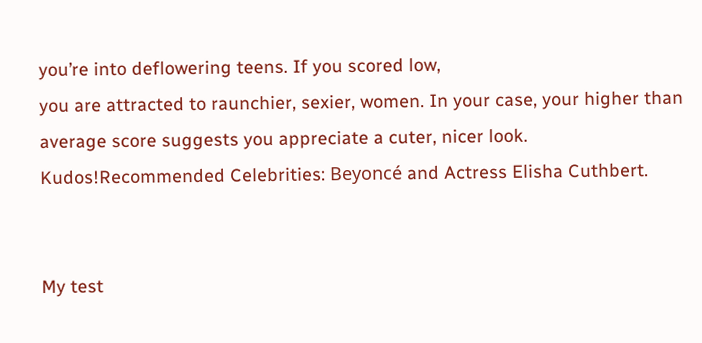you’re into deflowering teens. If you scored low,
you are attracted to raunchier, sexier, women. In your case, your higher than average score suggests you appreciate a cuter, nicer look. Kudos!Recommended Celebrities: Beyoncé and Actress Elisha Cuthbert.


My test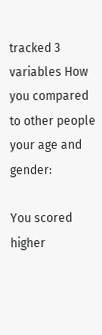tracked 3 variables How you compared to other people your age and gender:

You scored higher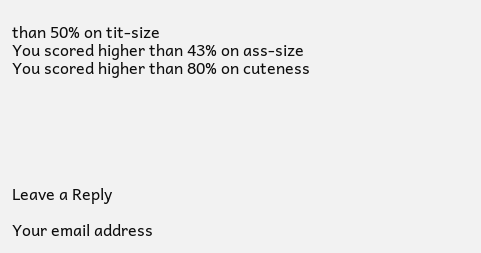than 50% on tit-size
You scored higher than 43% on ass-size
You scored higher than 80% on cuteness






Leave a Reply

Your email address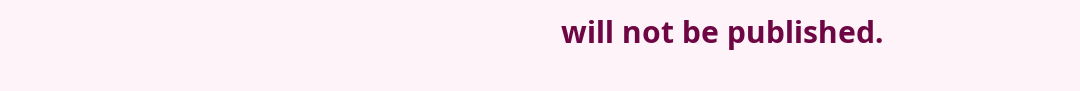will not be published.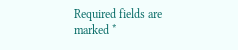Required fields are marked *